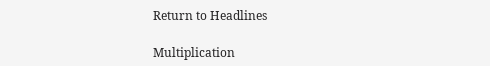Return to Headlines

Multiplication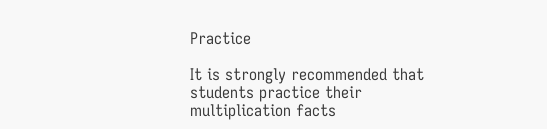Practice

It is strongly recommended that students practice their multiplication facts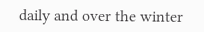daily and over the winter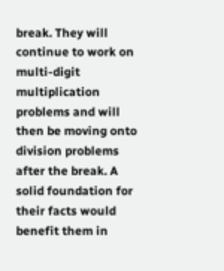break. They will continue to work on multi-digit multiplication problems and will then be moving onto division problems after the break. A solid foundation for their facts would benefit them in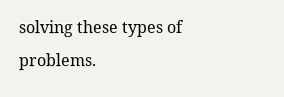solving these types of problems.